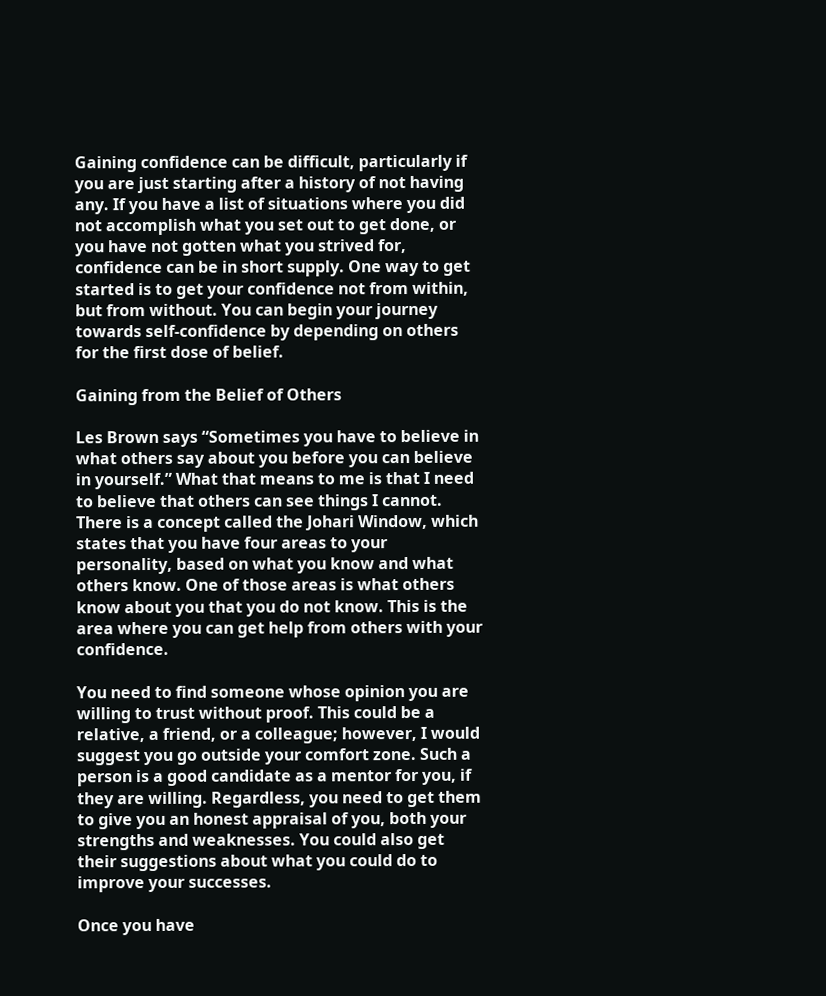Gaining confidence can be difficult, particularly if you are just starting after a history of not having any. If you have a list of situations where you did not accomplish what you set out to get done, or you have not gotten what you strived for, confidence can be in short supply. One way to get started is to get your confidence not from within, but from without. You can begin your journey towards self-confidence by depending on others for the first dose of belief.

Gaining from the Belief of Others

Les Brown says “Sometimes you have to believe in what others say about you before you can believe in yourself.” What that means to me is that I need to believe that others can see things I cannot. There is a concept called the Johari Window, which states that you have four areas to your personality, based on what you know and what others know. One of those areas is what others know about you that you do not know. This is the area where you can get help from others with your confidence.

You need to find someone whose opinion you are willing to trust without proof. This could be a relative, a friend, or a colleague; however, I would suggest you go outside your comfort zone. Such a person is a good candidate as a mentor for you, if they are willing. Regardless, you need to get them to give you an honest appraisal of you, both your strengths and weaknesses. You could also get their suggestions about what you could do to improve your successes.

Once you have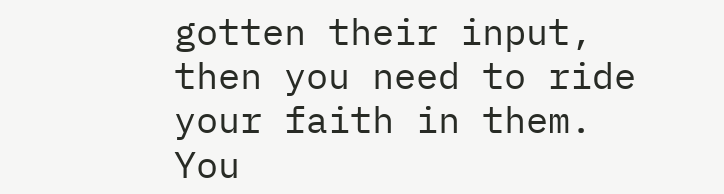gotten their input, then you need to ride your faith in them. You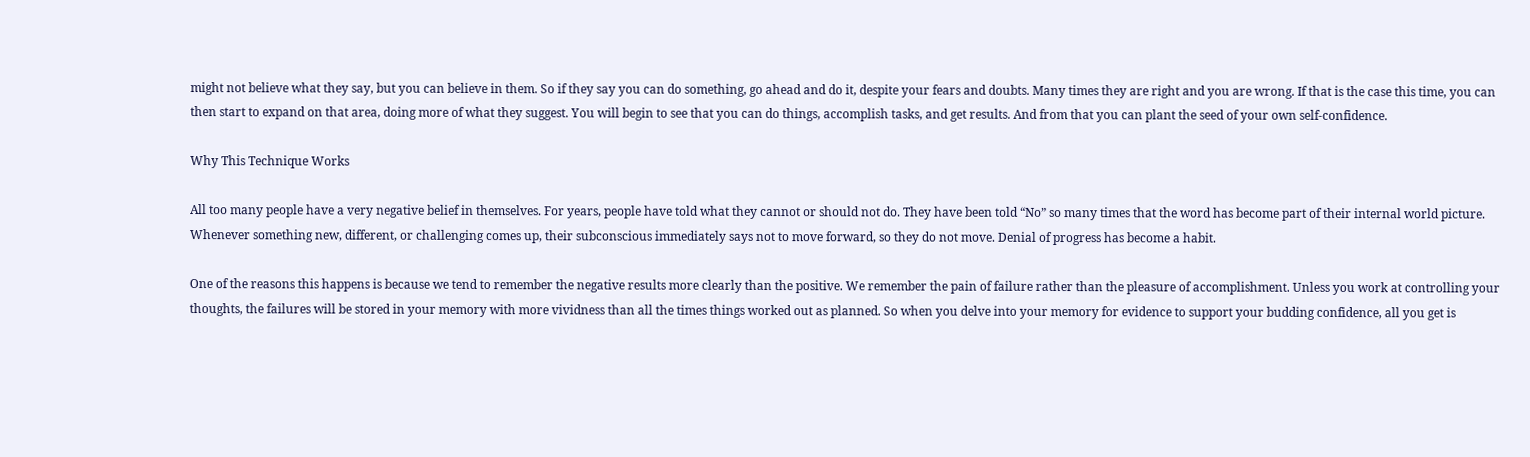might not believe what they say, but you can believe in them. So if they say you can do something, go ahead and do it, despite your fears and doubts. Many times they are right and you are wrong. If that is the case this time, you can then start to expand on that area, doing more of what they suggest. You will begin to see that you can do things, accomplish tasks, and get results. And from that you can plant the seed of your own self-confidence.

Why This Technique Works

All too many people have a very negative belief in themselves. For years, people have told what they cannot or should not do. They have been told “No” so many times that the word has become part of their internal world picture. Whenever something new, different, or challenging comes up, their subconscious immediately says not to move forward, so they do not move. Denial of progress has become a habit.

One of the reasons this happens is because we tend to remember the negative results more clearly than the positive. We remember the pain of failure rather than the pleasure of accomplishment. Unless you work at controlling your thoughts, the failures will be stored in your memory with more vividness than all the times things worked out as planned. So when you delve into your memory for evidence to support your budding confidence, all you get is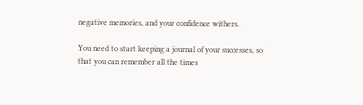negative memories, and your confidence withers.

You need to start keeping a journal of your successes, so that you can remember all the times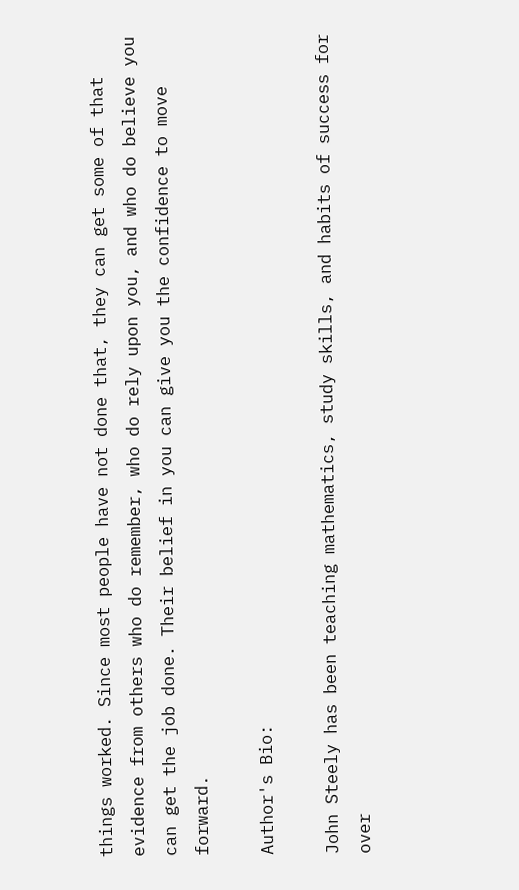things worked. Since most people have not done that, they can get some of that evidence from others who do remember, who do rely upon you, and who do believe you can get the job done. Their belief in you can give you the confidence to move forward.

Author's Bio:

John Steely has been teaching mathematics, study skills, and habits of success for over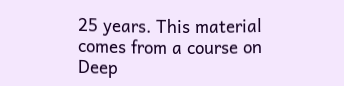25 years. This material comes from a course on Deep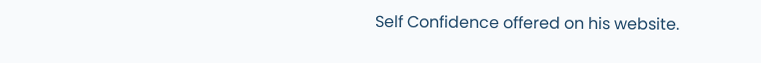Self Confidence offered on his website.